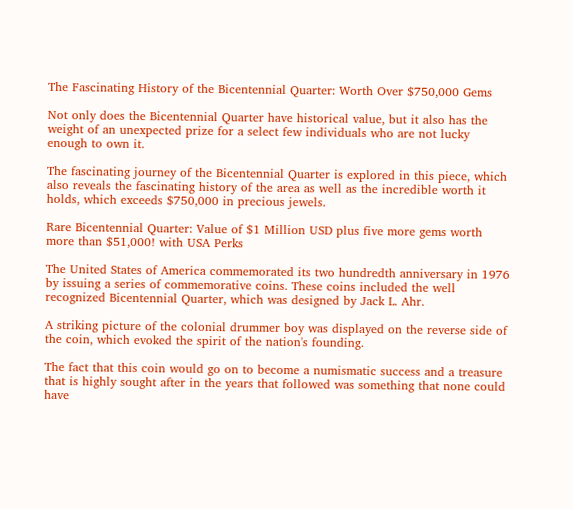The Fascinating History of the Bicentennial Quarter: Worth Over $750,000 Gems

Not only does the Bicentennial Quarter have historical value, but it also has the weight of an unexpected prize for a select few individuals who are not lucky enough to own it.

The fascinating journey of the Bicentennial Quarter is explored in this piece, which also reveals the fascinating history of the area as well as the incredible worth it holds, which exceeds $750,000 in precious jewels.

Rare Bicentennial Quarter: Value of $1 Million USD plus five more gems worth more than $51,000! with USA Perks

The United States of America commemorated its two hundredth anniversary in 1976 by issuing a series of commemorative coins. These coins included the well recognized Bicentennial Quarter, which was designed by Jack L. Ahr.

A striking picture of the colonial drummer boy was displayed on the reverse side of the coin, which evoked the spirit of the nation's founding.

The fact that this coin would go on to become a numismatic success and a treasure that is highly sought after in the years that followed was something that none could have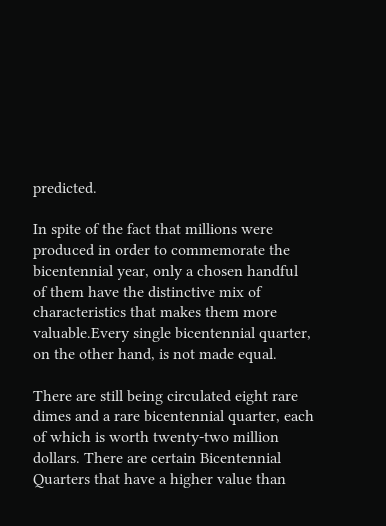predicted.

In spite of the fact that millions were produced in order to commemorate the bicentennial year, only a chosen handful of them have the distinctive mix of characteristics that makes them more valuable.Every single bicentennial quarter, on the other hand, is not made equal.

There are still being circulated eight rare dimes and a rare bicentennial quarter, each of which is worth twenty-two million dollars. There are certain Bicentennial Quarters that have a higher value than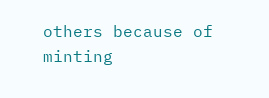others because of minting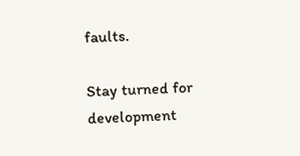faults.

Stay turned for development